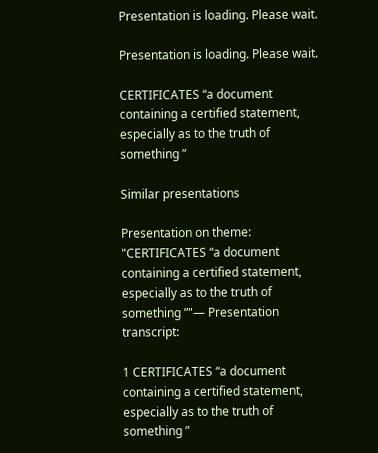Presentation is loading. Please wait.

Presentation is loading. Please wait.

CERTIFICATES “a document containing a certified statement, especially as to the truth of something ”

Similar presentations

Presentation on theme: "CERTIFICATES “a document containing a certified statement, especially as to the truth of something ”"— Presentation transcript:

1 CERTIFICATES “a document containing a certified statement, especially as to the truth of something ”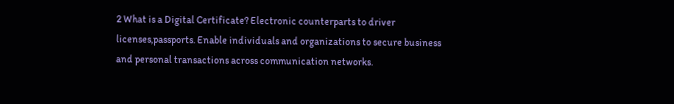2 What is a Digital Certificate? Electronic counterparts to driver licenses,passports. Enable individuals and organizations to secure business and personal transactions across communication networks.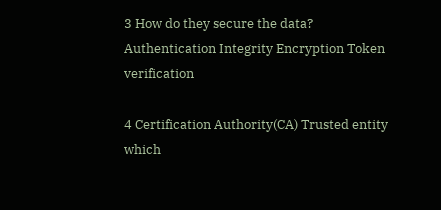3 How do they secure the data? Authentication Integrity Encryption Token verification

4 Certification Authority(CA) Trusted entity which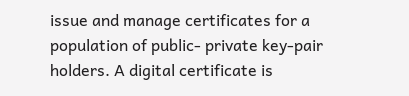issue and manage certificates for a population of public- private key-pair holders. A digital certificate is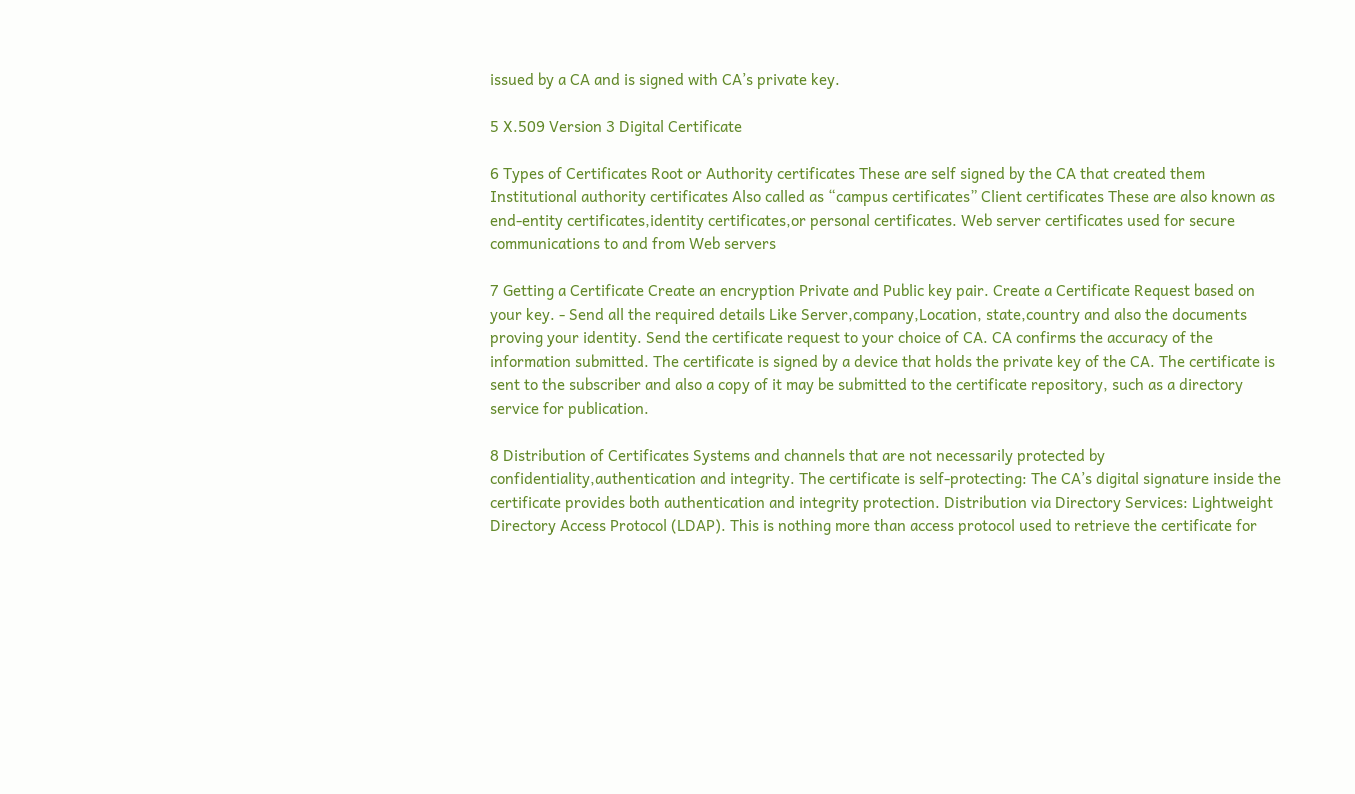issued by a CA and is signed with CA’s private key.

5 X.509 Version 3 Digital Certificate

6 Types of Certificates Root or Authority certificates These are self signed by the CA that created them Institutional authority certificates Also called as “campus certificates” Client certificates These are also known as end-entity certificates,identity certificates,or personal certificates. Web server certificates used for secure communications to and from Web servers

7 Getting a Certificate Create an encryption Private and Public key pair. Create a Certificate Request based on your key. - Send all the required details Like Server,company,Location, state,country and also the documents proving your identity. Send the certificate request to your choice of CA. CA confirms the accuracy of the information submitted. The certificate is signed by a device that holds the private key of the CA. The certificate is sent to the subscriber and also a copy of it may be submitted to the certificate repository, such as a directory service for publication.

8 Distribution of Certificates Systems and channels that are not necessarily protected by confidentiality,authentication and integrity. The certificate is self-protecting: The CA’s digital signature inside the certificate provides both authentication and integrity protection. Distribution via Directory Services: Lightweight Directory Access Protocol (LDAP). This is nothing more than access protocol used to retrieve the certificate for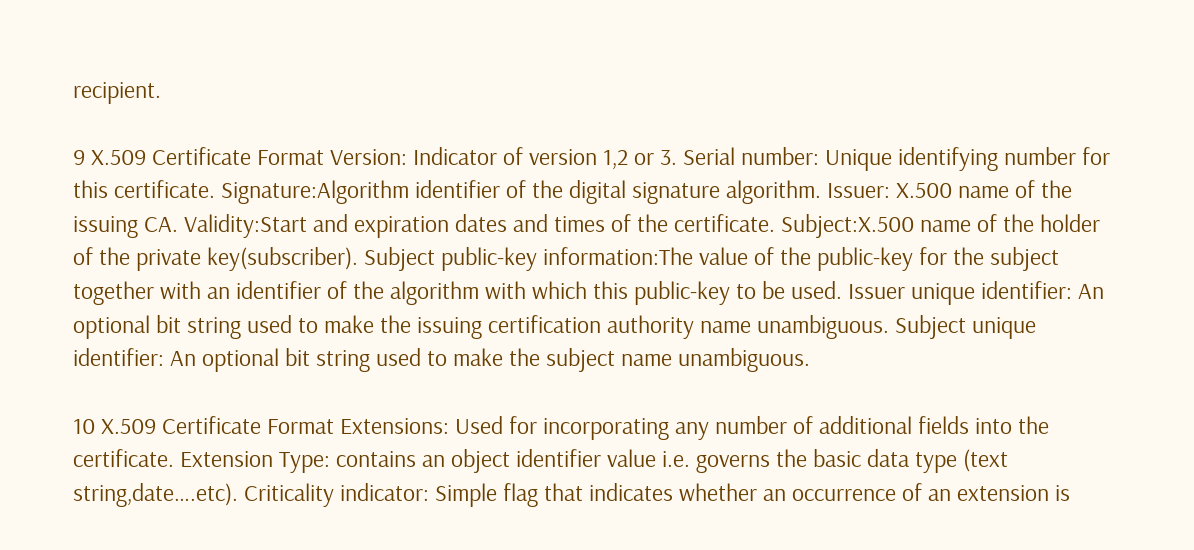recipient.

9 X.509 Certificate Format Version: Indicator of version 1,2 or 3. Serial number: Unique identifying number for this certificate. Signature:Algorithm identifier of the digital signature algorithm. Issuer: X.500 name of the issuing CA. Validity:Start and expiration dates and times of the certificate. Subject:X.500 name of the holder of the private key(subscriber). Subject public-key information:The value of the public-key for the subject together with an identifier of the algorithm with which this public-key to be used. Issuer unique identifier: An optional bit string used to make the issuing certification authority name unambiguous. Subject unique identifier: An optional bit string used to make the subject name unambiguous.

10 X.509 Certificate Format Extensions: Used for incorporating any number of additional fields into the certificate. Extension Type: contains an object identifier value i.e. governs the basic data type (text string,date….etc). Criticality indicator: Simple flag that indicates whether an occurrence of an extension is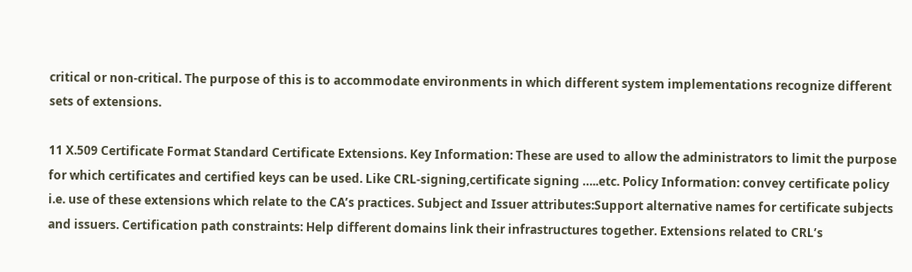critical or non-critical. The purpose of this is to accommodate environments in which different system implementations recognize different sets of extensions.

11 X.509 Certificate Format Standard Certificate Extensions. Key Information: These are used to allow the administrators to limit the purpose for which certificates and certified keys can be used. Like CRL-signing,certificate signing …..etc. Policy Information: convey certificate policy i.e. use of these extensions which relate to the CA’s practices. Subject and Issuer attributes:Support alternative names for certificate subjects and issuers. Certification path constraints: Help different domains link their infrastructures together. Extensions related to CRL’s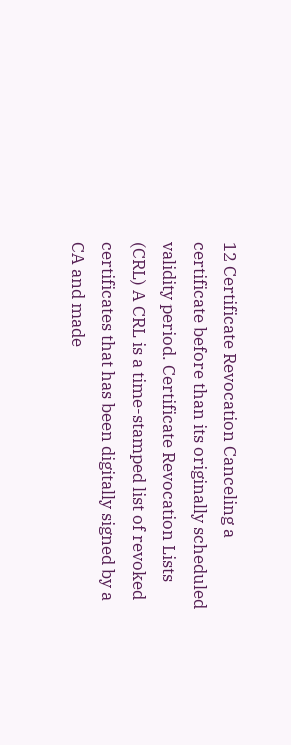12 Certificate Revocation Canceling a certificate before than its originally scheduled validity period. Certificate Revocation Lists (CRL) A CRL is a time-stamped list of revoked certificates that has been digitally signed by a CA and made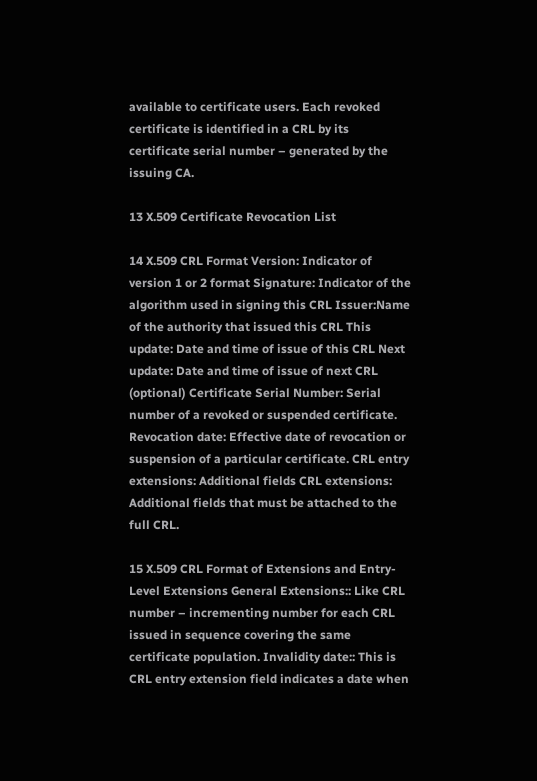available to certificate users. Each revoked certificate is identified in a CRL by its certificate serial number – generated by the issuing CA.

13 X.509 Certificate Revocation List

14 X.509 CRL Format Version: Indicator of version 1 or 2 format Signature: Indicator of the algorithm used in signing this CRL Issuer:Name of the authority that issued this CRL This update: Date and time of issue of this CRL Next update: Date and time of issue of next CRL (optional) Certificate Serial Number: Serial number of a revoked or suspended certificate. Revocation date: Effective date of revocation or suspension of a particular certificate. CRL entry extensions: Additional fields CRL extensions: Additional fields that must be attached to the full CRL.

15 X.509 CRL Format of Extensions and Entry-Level Extensions General Extensions:: Like CRL number – incrementing number for each CRL issued in sequence covering the same certificate population. Invalidity date:: This is CRL entry extension field indicates a date when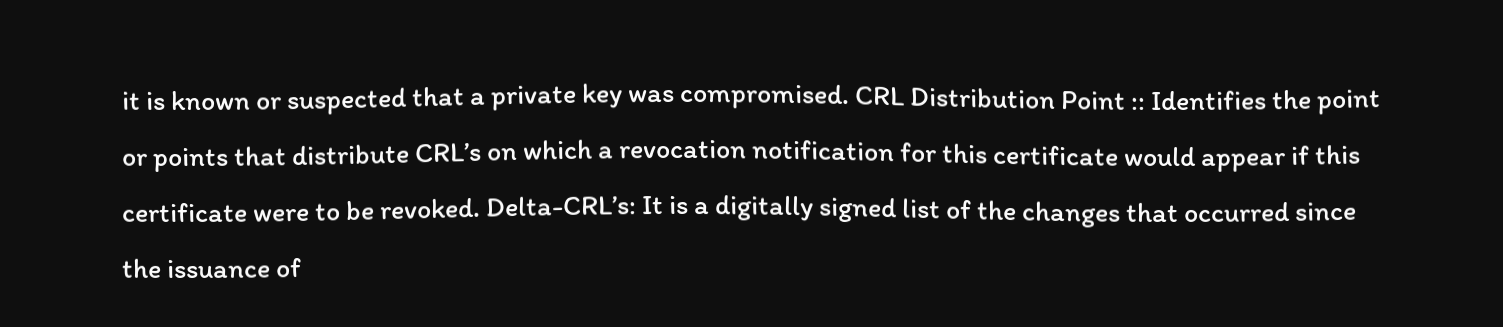it is known or suspected that a private key was compromised. CRL Distribution Point :: Identifies the point or points that distribute CRL’s on which a revocation notification for this certificate would appear if this certificate were to be revoked. Delta-CRL’s: It is a digitally signed list of the changes that occurred since the issuance of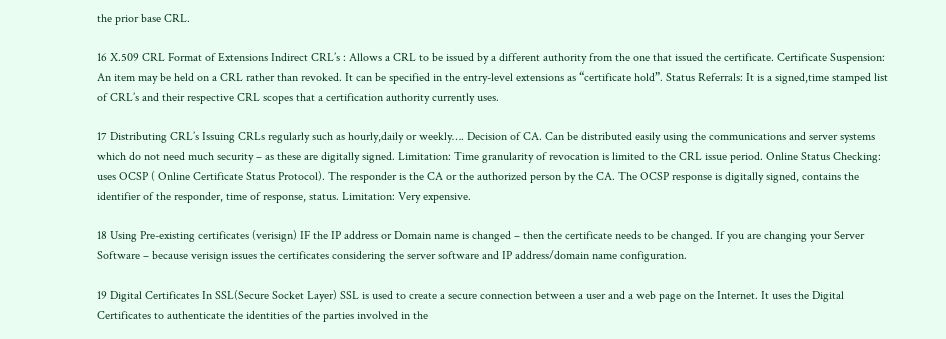the prior base CRL.

16 X.509 CRL Format of Extensions Indirect CRL’s : Allows a CRL to be issued by a different authority from the one that issued the certificate. Certificate Suspension: An item may be held on a CRL rather than revoked. It can be specified in the entry-level extensions as “certificate hold”. Status Referrals: It is a signed,time stamped list of CRL’s and their respective CRL scopes that a certification authority currently uses.

17 Distributing CRL’s Issuing CRLs regularly such as hourly,daily or weekly…. Decision of CA. Can be distributed easily using the communications and server systems which do not need much security – as these are digitally signed. Limitation: Time granularity of revocation is limited to the CRL issue period. Online Status Checking: uses OCSP ( Online Certificate Status Protocol). The responder is the CA or the authorized person by the CA. The OCSP response is digitally signed, contains the identifier of the responder, time of response, status. Limitation: Very expensive.

18 Using Pre-existing certificates (verisign) IF the IP address or Domain name is changed – then the certificate needs to be changed. If you are changing your Server Software – because verisign issues the certificates considering the server software and IP address/domain name configuration.

19 Digital Certificates In SSL(Secure Socket Layer) SSL is used to create a secure connection between a user and a web page on the Internet. It uses the Digital Certificates to authenticate the identities of the parties involved in the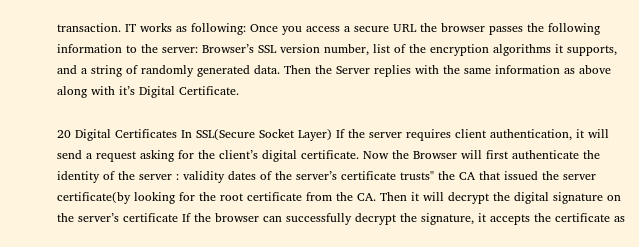transaction. IT works as following: Once you access a secure URL the browser passes the following information to the server: Browser’s SSL version number, list of the encryption algorithms it supports, and a string of randomly generated data. Then the Server replies with the same information as above along with it’s Digital Certificate.

20 Digital Certificates In SSL(Secure Socket Layer) If the server requires client authentication, it will send a request asking for the client’s digital certificate. Now the Browser will first authenticate the identity of the server : validity dates of the server’s certificate trusts" the CA that issued the server certificate(by looking for the root certificate from the CA. Then it will decrypt the digital signature on the server’s certificate If the browser can successfully decrypt the signature, it accepts the certificate as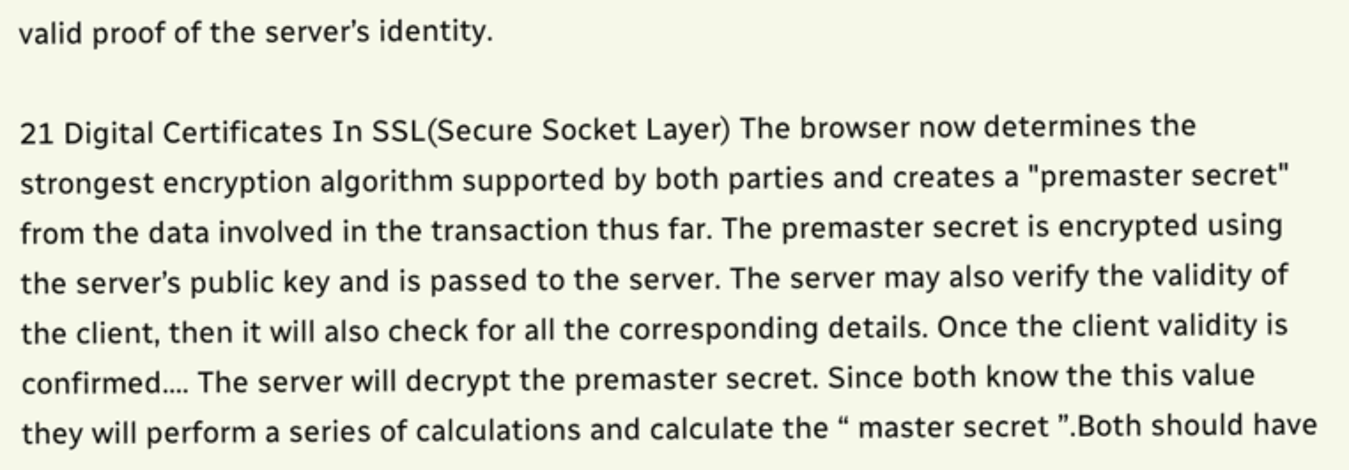valid proof of the server’s identity.

21 Digital Certificates In SSL(Secure Socket Layer) The browser now determines the strongest encryption algorithm supported by both parties and creates a "premaster secret" from the data involved in the transaction thus far. The premaster secret is encrypted using the server’s public key and is passed to the server. The server may also verify the validity of the client, then it will also check for all the corresponding details. Once the client validity is confirmed…. The server will decrypt the premaster secret. Since both know the this value they will perform a series of calculations and calculate the “ master secret ”.Both should have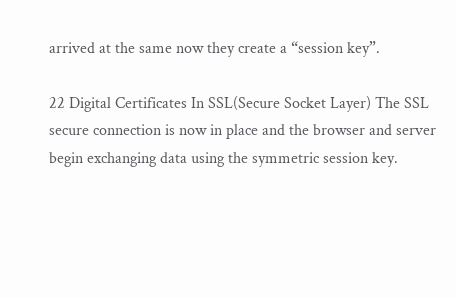arrived at the same now they create a “session key”.

22 Digital Certificates In SSL(Secure Socket Layer) The SSL secure connection is now in place and the browser and server begin exchanging data using the symmetric session key.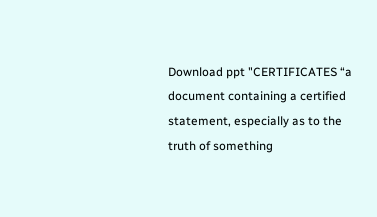Download ppt "CERTIFICATES “a document containing a certified statement, especially as to the truth of something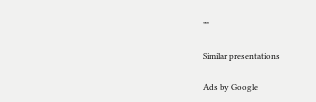”"

Similar presentations

Ads by Google